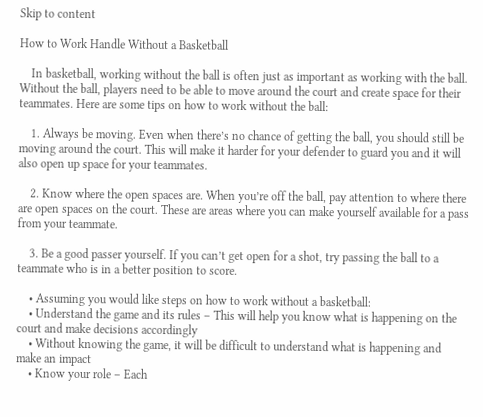Skip to content

How to Work Handle Without a Basketball

    In basketball, working without the ball is often just as important as working with the ball. Without the ball, players need to be able to move around the court and create space for their teammates. Here are some tips on how to work without the ball:

    1. Always be moving. Even when there’s no chance of getting the ball, you should still be moving around the court. This will make it harder for your defender to guard you and it will also open up space for your teammates.

    2. Know where the open spaces are. When you’re off the ball, pay attention to where there are open spaces on the court. These are areas where you can make yourself available for a pass from your teammate.

    3. Be a good passer yourself. If you can’t get open for a shot, try passing the ball to a teammate who is in a better position to score.

    • Assuming you would like steps on how to work without a basketball:
    • Understand the game and its rules – This will help you know what is happening on the court and make decisions accordingly
    • Without knowing the game, it will be difficult to understand what is happening and make an impact
    • Know your role – Each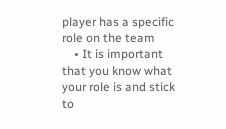player has a specific role on the team
    • It is important that you know what your role is and stick to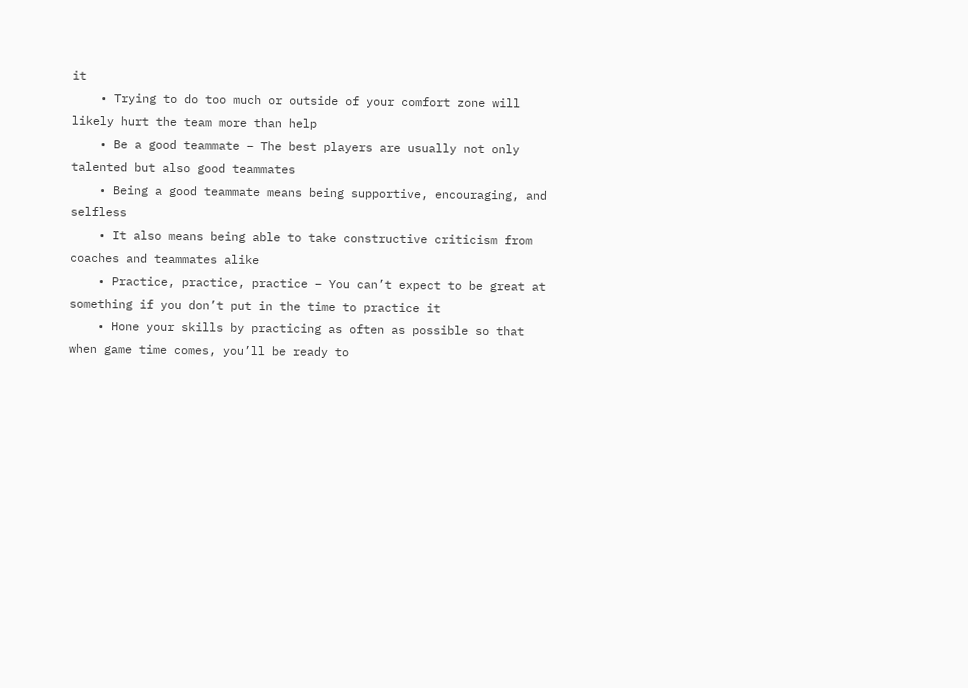it
    • Trying to do too much or outside of your comfort zone will likely hurt the team more than help
    • Be a good teammate – The best players are usually not only talented but also good teammates
    • Being a good teammate means being supportive, encouraging, and selfless
    • It also means being able to take constructive criticism from coaches and teammates alike
    • Practice, practice, practice – You can’t expect to be great at something if you don’t put in the time to practice it
    • Hone your skills by practicing as often as possible so that when game time comes, you’ll be ready to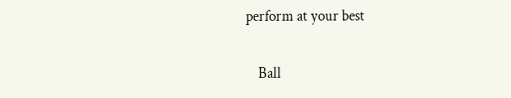perform at your best

    Ball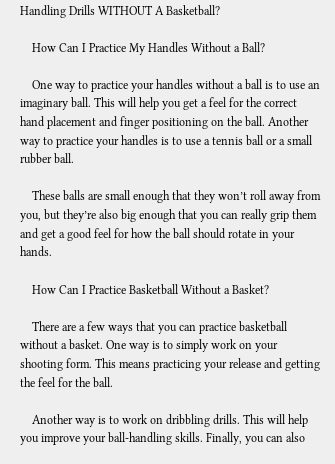Handling Drills WITHOUT A Basketball?

    How Can I Practice My Handles Without a Ball?

    One way to practice your handles without a ball is to use an imaginary ball. This will help you get a feel for the correct hand placement and finger positioning on the ball. Another way to practice your handles is to use a tennis ball or a small rubber ball.

    These balls are small enough that they won’t roll away from you, but they’re also big enough that you can really grip them and get a good feel for how the ball should rotate in your hands.

    How Can I Practice Basketball Without a Basket?

    There are a few ways that you can practice basketball without a basket. One way is to simply work on your shooting form. This means practicing your release and getting the feel for the ball.

    Another way is to work on dribbling drills. This will help you improve your ball-handling skills. Finally, you can also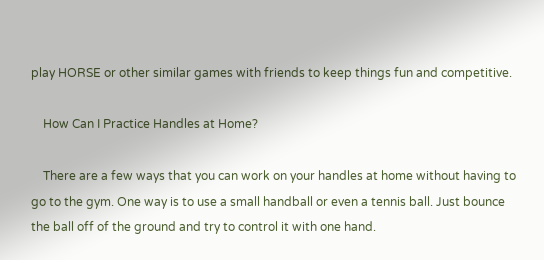play HORSE or other similar games with friends to keep things fun and competitive.

    How Can I Practice Handles at Home?

    There are a few ways that you can work on your handles at home without having to go to the gym. One way is to use a small handball or even a tennis ball. Just bounce the ball off of the ground and try to control it with one hand.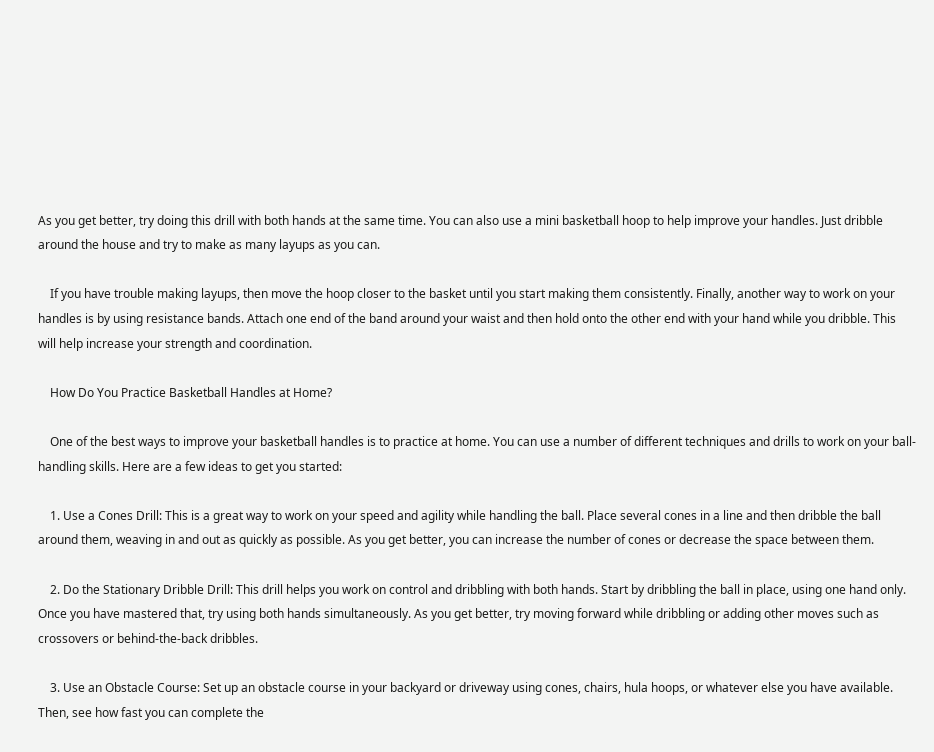As you get better, try doing this drill with both hands at the same time. You can also use a mini basketball hoop to help improve your handles. Just dribble around the house and try to make as many layups as you can.

    If you have trouble making layups, then move the hoop closer to the basket until you start making them consistently. Finally, another way to work on your handles is by using resistance bands. Attach one end of the band around your waist and then hold onto the other end with your hand while you dribble. This will help increase your strength and coordination.

    How Do You Practice Basketball Handles at Home?

    One of the best ways to improve your basketball handles is to practice at home. You can use a number of different techniques and drills to work on your ball-handling skills. Here are a few ideas to get you started:

    1. Use a Cones Drill: This is a great way to work on your speed and agility while handling the ball. Place several cones in a line and then dribble the ball around them, weaving in and out as quickly as possible. As you get better, you can increase the number of cones or decrease the space between them.

    2. Do the Stationary Dribble Drill: This drill helps you work on control and dribbling with both hands. Start by dribbling the ball in place, using one hand only. Once you have mastered that, try using both hands simultaneously. As you get better, try moving forward while dribbling or adding other moves such as crossovers or behind-the-back dribbles.

    3. Use an Obstacle Course: Set up an obstacle course in your backyard or driveway using cones, chairs, hula hoops, or whatever else you have available. Then, see how fast you can complete the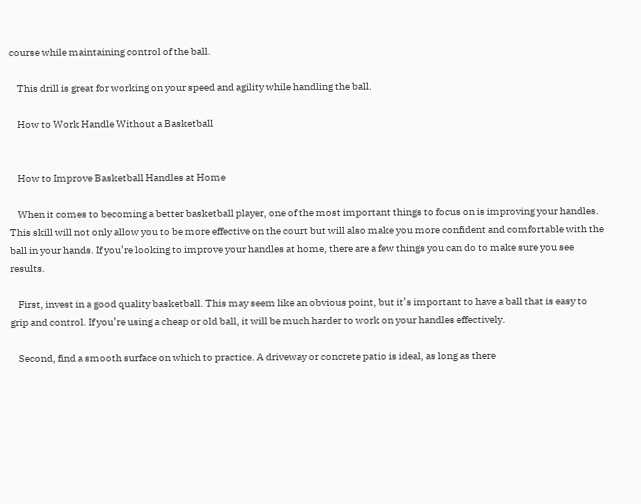course while maintaining control of the ball.

    This drill is great for working on your speed and agility while handling the ball.

    How to Work Handle Without a Basketball


    How to Improve Basketball Handles at Home

    When it comes to becoming a better basketball player, one of the most important things to focus on is improving your handles. This skill will not only allow you to be more effective on the court but will also make you more confident and comfortable with the ball in your hands. If you’re looking to improve your handles at home, there are a few things you can do to make sure you see results.

    First, invest in a good quality basketball. This may seem like an obvious point, but it’s important to have a ball that is easy to grip and control. If you’re using a cheap or old ball, it will be much harder to work on your handles effectively.

    Second, find a smooth surface on which to practice. A driveway or concrete patio is ideal, as long as there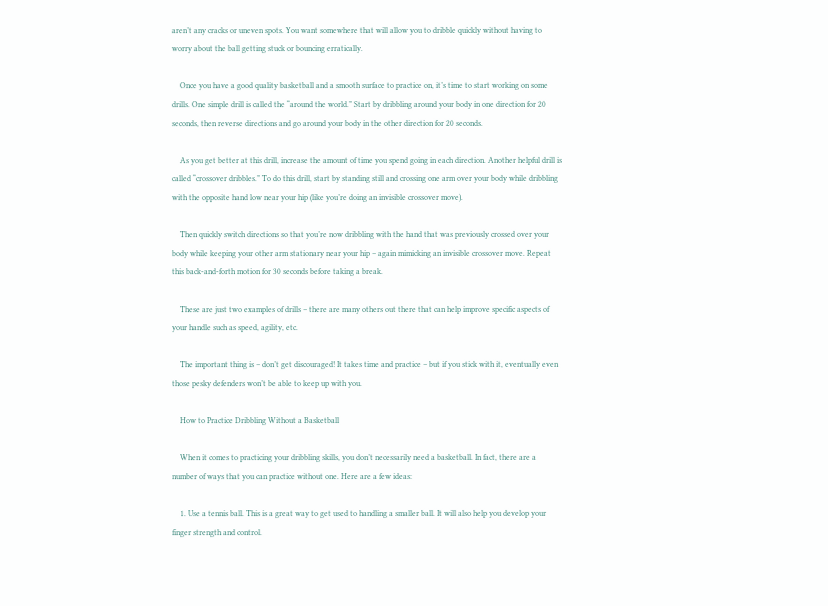aren’t any cracks or uneven spots. You want somewhere that will allow you to dribble quickly without having to worry about the ball getting stuck or bouncing erratically.

    Once you have a good quality basketball and a smooth surface to practice on, it’s time to start working on some drills. One simple drill is called the “around the world.” Start by dribbling around your body in one direction for 20 seconds, then reverse directions and go around your body in the other direction for 20 seconds.

    As you get better at this drill, increase the amount of time you spend going in each direction. Another helpful drill is called “crossover dribbles.” To do this drill, start by standing still and crossing one arm over your body while dribbling with the opposite hand low near your hip (like you’re doing an invisible crossover move).

    Then quickly switch directions so that you’re now dribbling with the hand that was previously crossed over your body while keeping your other arm stationary near your hip – again mimicking an invisible crossover move. Repeat this back-and-forth motion for 30 seconds before taking a break.

    These are just two examples of drills – there are many others out there that can help improve specific aspects of your handle such as speed, agility, etc.

    The important thing is – don’t get discouraged! It takes time and practice – but if you stick with it, eventually even those pesky defenders won’t be able to keep up with you.

    How to Practice Dribbling Without a Basketball

    When it comes to practicing your dribbling skills, you don’t necessarily need a basketball. In fact, there are a number of ways that you can practice without one. Here are a few ideas:

    1. Use a tennis ball. This is a great way to get used to handling a smaller ball. It will also help you develop your finger strength and control.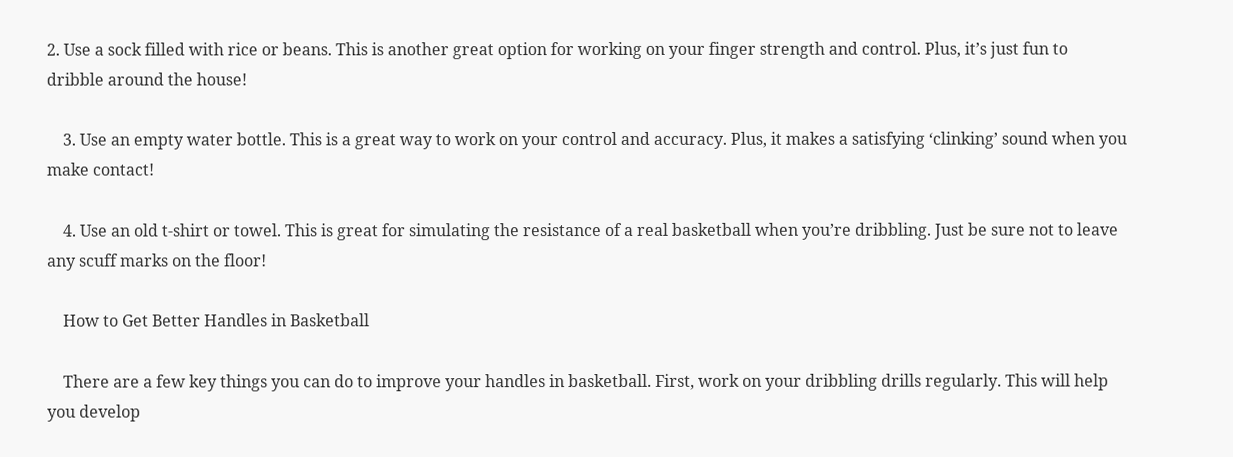2. Use a sock filled with rice or beans. This is another great option for working on your finger strength and control. Plus, it’s just fun to dribble around the house!

    3. Use an empty water bottle. This is a great way to work on your control and accuracy. Plus, it makes a satisfying ‘clinking’ sound when you make contact!

    4. Use an old t-shirt or towel. This is great for simulating the resistance of a real basketball when you’re dribbling. Just be sure not to leave any scuff marks on the floor!

    How to Get Better Handles in Basketball

    There are a few key things you can do to improve your handles in basketball. First, work on your dribbling drills regularly. This will help you develop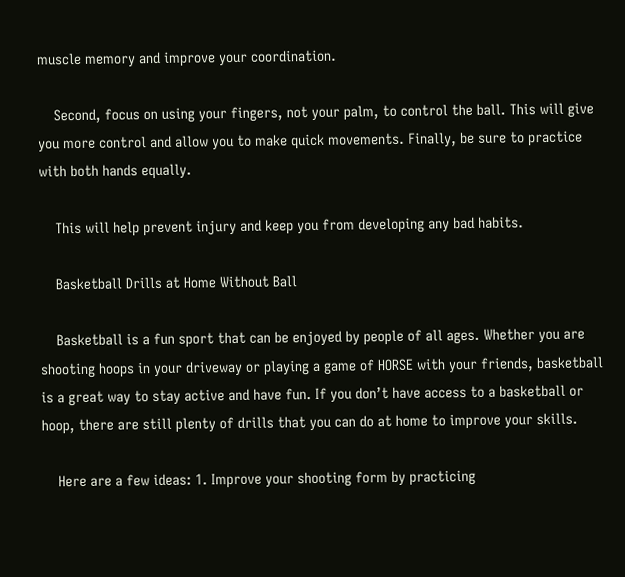muscle memory and improve your coordination.

    Second, focus on using your fingers, not your palm, to control the ball. This will give you more control and allow you to make quick movements. Finally, be sure to practice with both hands equally.

    This will help prevent injury and keep you from developing any bad habits.

    Basketball Drills at Home Without Ball

    Basketball is a fun sport that can be enjoyed by people of all ages. Whether you are shooting hoops in your driveway or playing a game of HORSE with your friends, basketball is a great way to stay active and have fun. If you don’t have access to a basketball or hoop, there are still plenty of drills that you can do at home to improve your skills.

    Here are a few ideas: 1. Improve your shooting form by practicing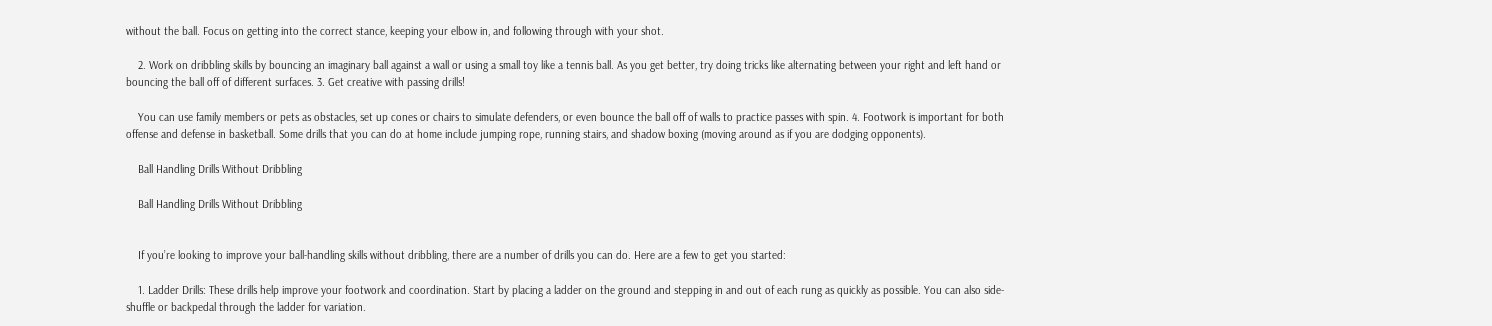without the ball. Focus on getting into the correct stance, keeping your elbow in, and following through with your shot.

    2. Work on dribbling skills by bouncing an imaginary ball against a wall or using a small toy like a tennis ball. As you get better, try doing tricks like alternating between your right and left hand or bouncing the ball off of different surfaces. 3. Get creative with passing drills!

    You can use family members or pets as obstacles, set up cones or chairs to simulate defenders, or even bounce the ball off of walls to practice passes with spin. 4. Footwork is important for both offense and defense in basketball. Some drills that you can do at home include jumping rope, running stairs, and shadow boxing (moving around as if you are dodging opponents).

    Ball Handling Drills Without Dribbling

    Ball Handling Drills Without Dribbling


    If you’re looking to improve your ball-handling skills without dribbling, there are a number of drills you can do. Here are a few to get you started:

    1. Ladder Drills: These drills help improve your footwork and coordination. Start by placing a ladder on the ground and stepping in and out of each rung as quickly as possible. You can also side-shuffle or backpedal through the ladder for variation.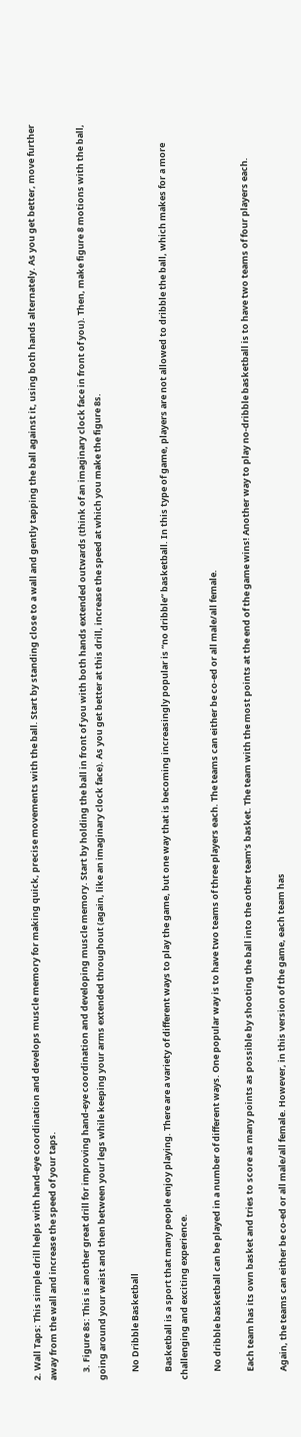2. Wall Taps: This simple drill helps with hand-eye coordination and develops muscle memory for making quick, precise movements with the ball. Start by standing close to a wall and gently tapping the ball against it, using both hands alternately. As you get better, move further away from the wall and increase the speed of your taps.

    3. Figure 8s: This is another great drill for improving hand-eye coordination and developing muscle memory. Start by holding the ball in front of you with both hands extended outwards (think of an imaginary clock face in front of you). Then, make figure 8 motions with the ball, going around your waist and then between your legs while keeping your arms extended throughout (again, like an imaginary clock face). As you get better at this drill, increase the speed at which you make the figure 8s.

    No Dribble Basketball

    Basketball is a sport that many people enjoy playing. There are a variety of different ways to play the game, but one way that is becoming increasingly popular is “no dribble” basketball. In this type of game, players are not allowed to dribble the ball, which makes for a more challenging and exciting experience.

    No dribble basketball can be played in a number of different ways. One popular way is to have two teams of three players each. The teams can either be co-ed or all male/all female.

    Each team has its own basket and tries to score as many points as possible by shooting the ball into the other team’s basket. The team with the most points at the end of the game wins! Another way to play no-dribble basketball is to have two teams of four players each.

    Again, the teams can either be co-ed or all male/all female. However, in this version of the game, each team has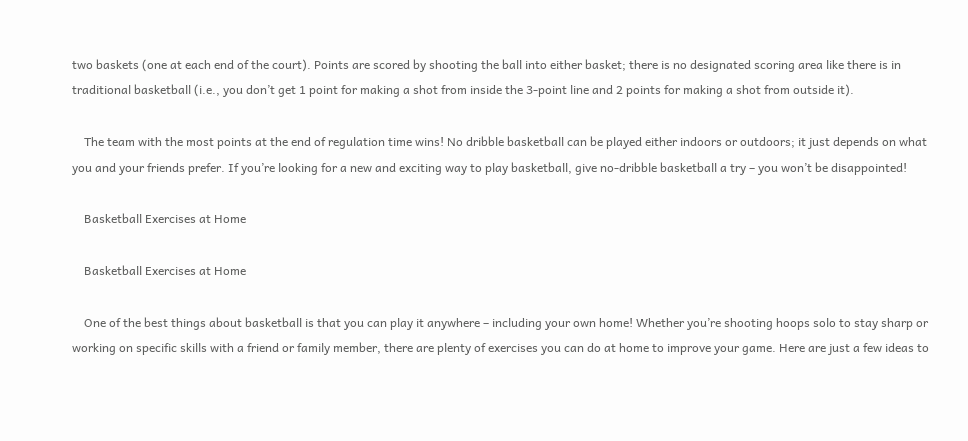two baskets (one at each end of the court). Points are scored by shooting the ball into either basket; there is no designated scoring area like there is in traditional basketball (i.e., you don’t get 1 point for making a shot from inside the 3-point line and 2 points for making a shot from outside it).

    The team with the most points at the end of regulation time wins! No dribble basketball can be played either indoors or outdoors; it just depends on what you and your friends prefer. If you’re looking for a new and exciting way to play basketball, give no-dribble basketball a try – you won’t be disappointed!

    Basketball Exercises at Home

    Basketball Exercises at Home

    One of the best things about basketball is that you can play it anywhere – including your own home! Whether you’re shooting hoops solo to stay sharp or working on specific skills with a friend or family member, there are plenty of exercises you can do at home to improve your game. Here are just a few ideas to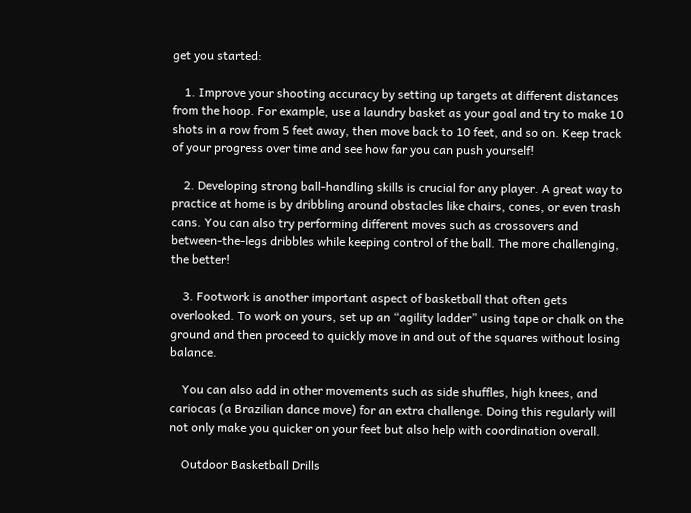get you started:

    1. Improve your shooting accuracy by setting up targets at different distances from the hoop. For example, use a laundry basket as your goal and try to make 10 shots in a row from 5 feet away, then move back to 10 feet, and so on. Keep track of your progress over time and see how far you can push yourself!

    2. Developing strong ball-handling skills is crucial for any player. A great way to practice at home is by dribbling around obstacles like chairs, cones, or even trash cans. You can also try performing different moves such as crossovers and between-the-legs dribbles while keeping control of the ball. The more challenging, the better!

    3. Footwork is another important aspect of basketball that often gets overlooked. To work on yours, set up an “agility ladder” using tape or chalk on the ground and then proceed to quickly move in and out of the squares without losing balance.

    You can also add in other movements such as side shuffles, high knees, and cariocas (a Brazilian dance move) for an extra challenge. Doing this regularly will not only make you quicker on your feet but also help with coordination overall.

    Outdoor Basketball Drills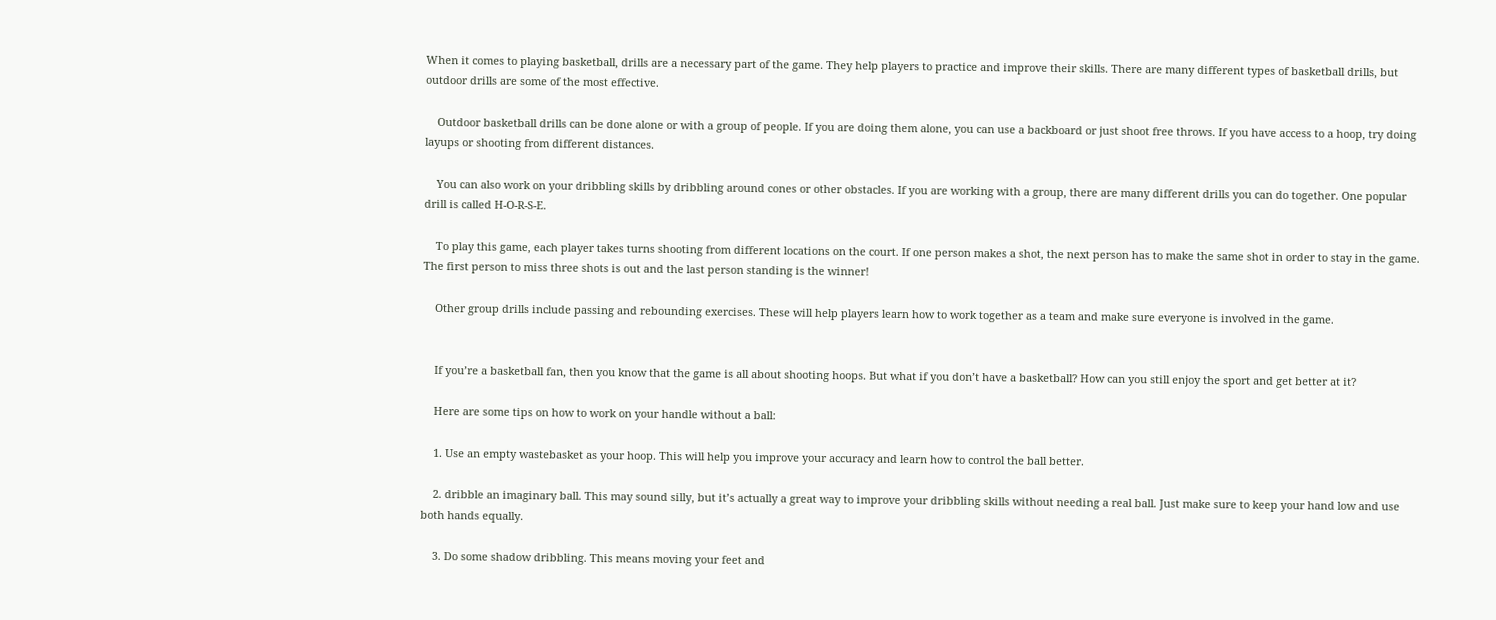When it comes to playing basketball, drills are a necessary part of the game. They help players to practice and improve their skills. There are many different types of basketball drills, but outdoor drills are some of the most effective.

    Outdoor basketball drills can be done alone or with a group of people. If you are doing them alone, you can use a backboard or just shoot free throws. If you have access to a hoop, try doing layups or shooting from different distances.

    You can also work on your dribbling skills by dribbling around cones or other obstacles. If you are working with a group, there are many different drills you can do together. One popular drill is called H-O-R-S-E.

    To play this game, each player takes turns shooting from different locations on the court. If one person makes a shot, the next person has to make the same shot in order to stay in the game. The first person to miss three shots is out and the last person standing is the winner!

    Other group drills include passing and rebounding exercises. These will help players learn how to work together as a team and make sure everyone is involved in the game.


    If you’re a basketball fan, then you know that the game is all about shooting hoops. But what if you don’t have a basketball? How can you still enjoy the sport and get better at it?

    Here are some tips on how to work on your handle without a ball:

    1. Use an empty wastebasket as your hoop. This will help you improve your accuracy and learn how to control the ball better.

    2. dribble an imaginary ball. This may sound silly, but it’s actually a great way to improve your dribbling skills without needing a real ball. Just make sure to keep your hand low and use both hands equally.

    3. Do some shadow dribbling. This means moving your feet and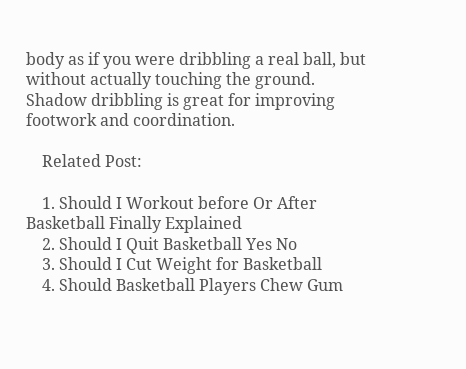body as if you were dribbling a real ball, but without actually touching the ground. Shadow dribbling is great for improving footwork and coordination.

    Related Post:

    1. Should I Workout before Or After Basketball Finally Explained
    2. Should I Quit Basketball Yes No
    3. Should I Cut Weight for Basketball
    4. Should Basketball Players Chew Gum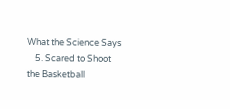What the Science Says
    5. Scared to Shoot the Basketball